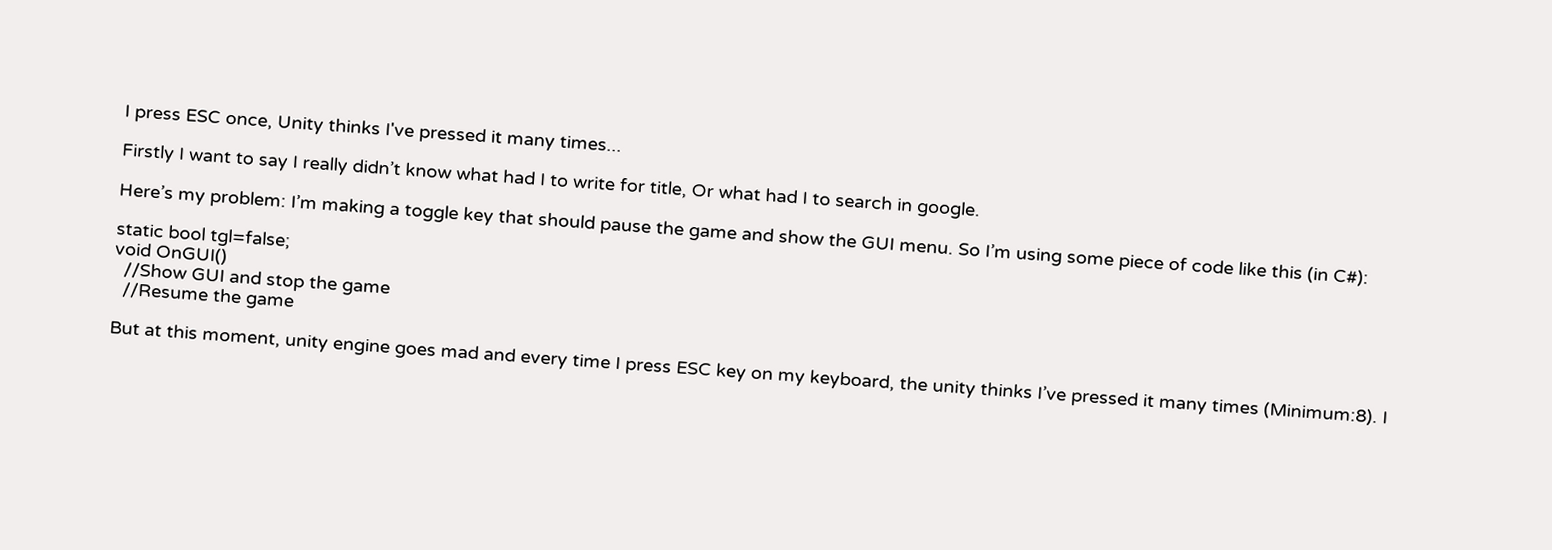I press ESC once, Unity thinks I've pressed it many times...

Firstly I want to say I really didn’t know what had I to write for title, Or what had I to search in google.

Here’s my problem: I’m making a toggle key that should pause the game and show the GUI menu. So I’m using some piece of code like this (in C#):

static bool tgl=false;
void OnGUI()
  //Show GUI and stop the game
  //Resume the game

But at this moment, unity engine goes mad and every time I press ESC key on my keyboard, the unity thinks I’ve pressed it many times (Minimum:8). I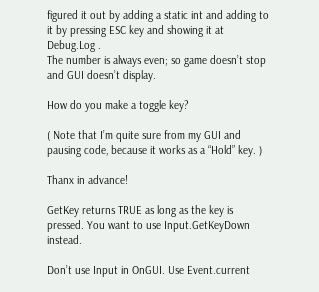figured it out by adding a static int and adding to it by pressing ESC key and showing it at Debug.Log .
The number is always even; so game doesn’t stop and GUI doesn’t display.

How do you make a toggle key?

( Note that I’m quite sure from my GUI and pausing code, because it works as a “Hold” key. )

Thanx in advance!

GetKey returns TRUE as long as the key is pressed. You want to use Input.GetKeyDown instead.

Don’t use Input in OnGUI. Use Event.current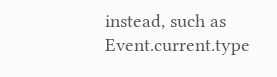instead, such as Event.current.type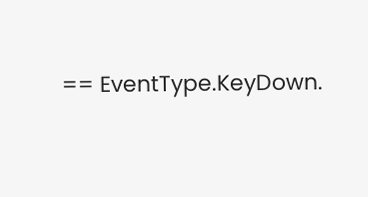== EventType.KeyDown.